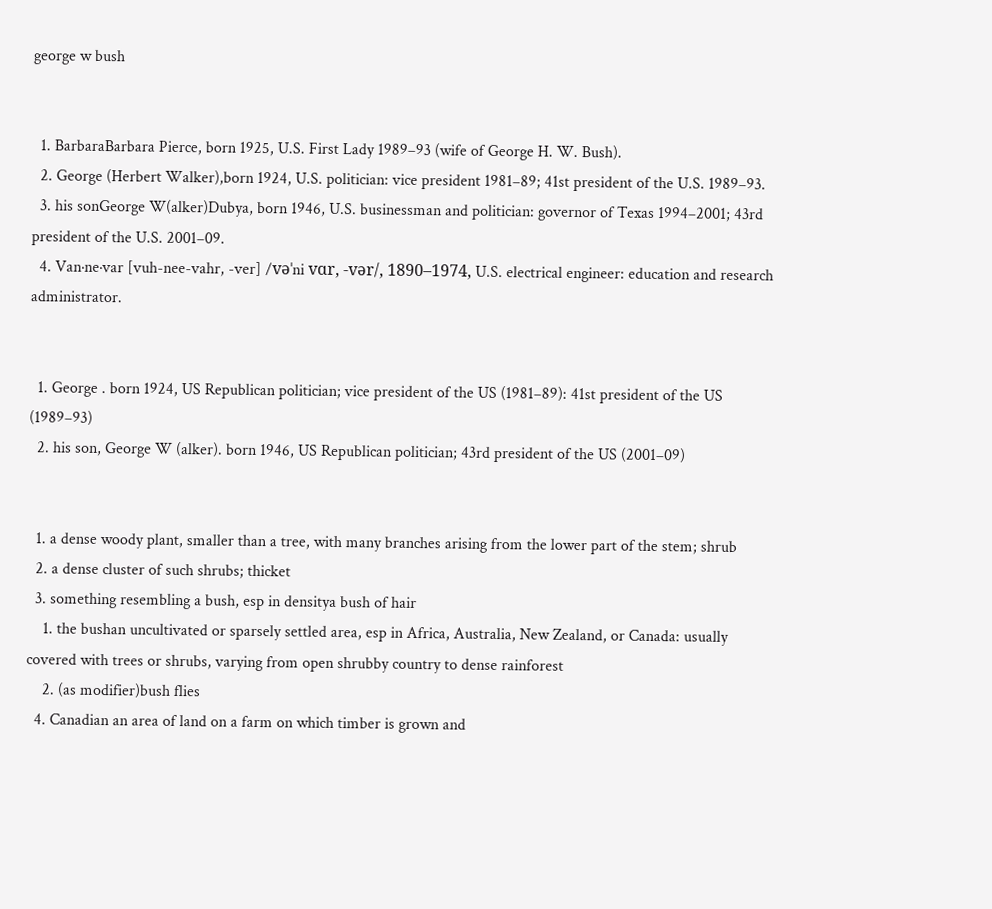george w bush


  1. BarbaraBarbara Pierce, born 1925, U.S. First Lady 1989–93 (wife of George H. W. Bush).
  2. George (Herbert Walker),born 1924, U.S. politician: vice president 1981–89; 41st president of the U.S. 1989–93.
  3. his sonGeorge W(alker)Dubya, born 1946, U.S. businessman and politician: governor of Texas 1994–2001; 43rd president of the U.S. 2001–09.
  4. Van·ne·var [vuh-nee-vahr, -ver] /vəˈni vɑr, -vər/, 1890–1974, U.S. electrical engineer: education and research administrator.


  1. George . born 1924, US Republican politician; vice president of the US (1981–89): 41st president of the US (1989–93)
  2. his son, George W (alker). born 1946, US Republican politician; 43rd president of the US (2001–09)


  1. a dense woody plant, smaller than a tree, with many branches arising from the lower part of the stem; shrub
  2. a dense cluster of such shrubs; thicket
  3. something resembling a bush, esp in densitya bush of hair
    1. the bushan uncultivated or sparsely settled area, esp in Africa, Australia, New Zealand, or Canada: usually covered with trees or shrubs, varying from open shrubby country to dense rainforest
    2. (as modifier)bush flies
  4. Canadian an area of land on a farm on which timber is grown and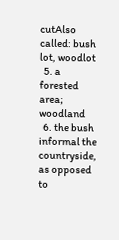cutAlso called: bush lot, woodlot
  5. a forested area; woodland
  6. the bush informal the countryside, as opposed to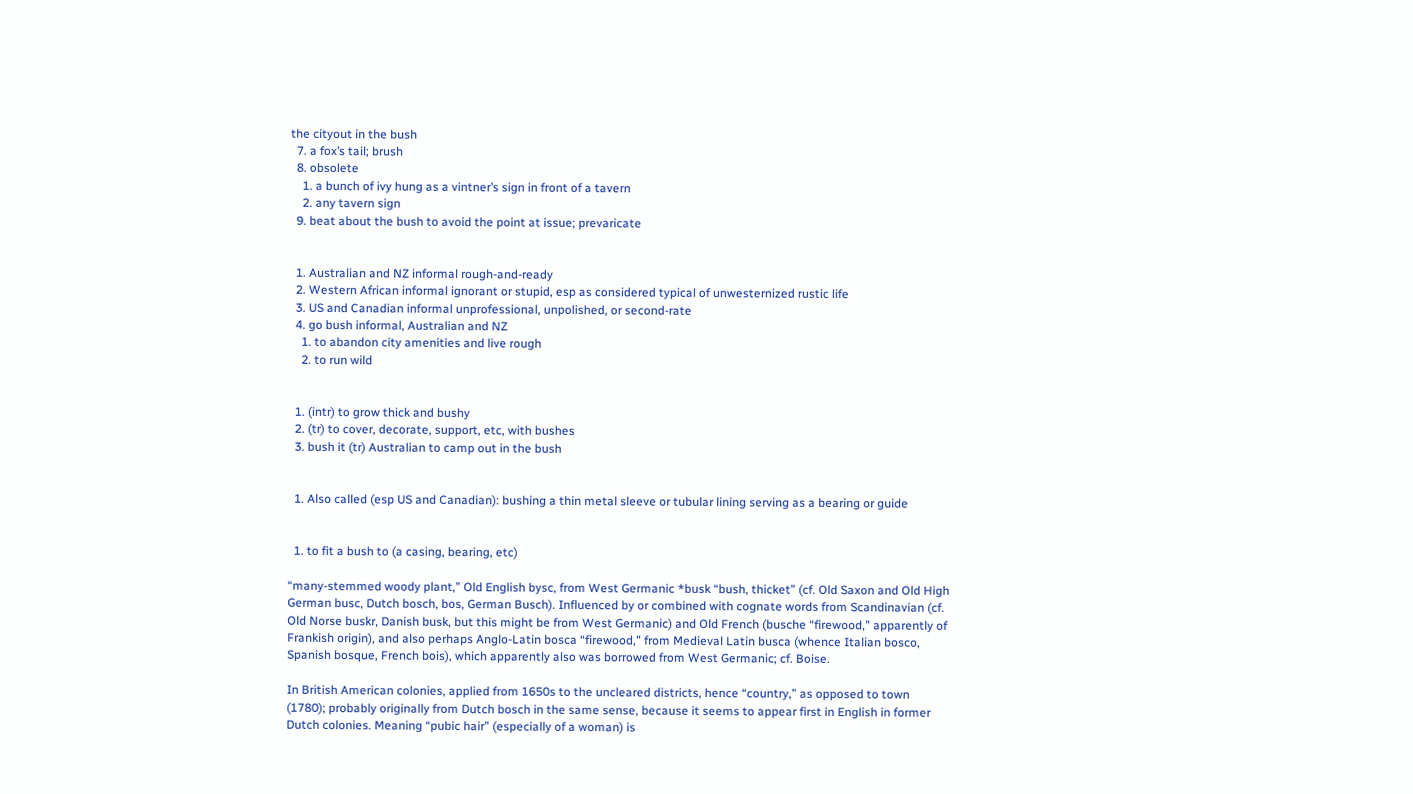the cityout in the bush
  7. a fox’s tail; brush
  8. obsolete
    1. a bunch of ivy hung as a vintner’s sign in front of a tavern
    2. any tavern sign
  9. beat about the bush to avoid the point at issue; prevaricate


  1. Australian and NZ informal rough-and-ready
  2. Western African informal ignorant or stupid, esp as considered typical of unwesternized rustic life
  3. US and Canadian informal unprofessional, unpolished, or second-rate
  4. go bush informal, Australian and NZ
    1. to abandon city amenities and live rough
    2. to run wild


  1. (intr) to grow thick and bushy
  2. (tr) to cover, decorate, support, etc, with bushes
  3. bush it (tr) Australian to camp out in the bush


  1. Also called (esp US and Canadian): bushing a thin metal sleeve or tubular lining serving as a bearing or guide


  1. to fit a bush to (a casing, bearing, etc)

“many-stemmed woody plant,” Old English bysc, from West Germanic *busk “bush, thicket” (cf. Old Saxon and Old High German busc, Dutch bosch, bos, German Busch). Influenced by or combined with cognate words from Scandinavian (cf. Old Norse buskr, Danish busk, but this might be from West Germanic) and Old French (busche “firewood,” apparently of Frankish origin), and also perhaps Anglo-Latin bosca “firewood,” from Medieval Latin busca (whence Italian bosco, Spanish bosque, French bois), which apparently also was borrowed from West Germanic; cf. Boise.

In British American colonies, applied from 1650s to the uncleared districts, hence “country,” as opposed to town (1780); probably originally from Dutch bosch in the same sense, because it seems to appear first in English in former Dutch colonies. Meaning “pubic hair” (especially of a woman) is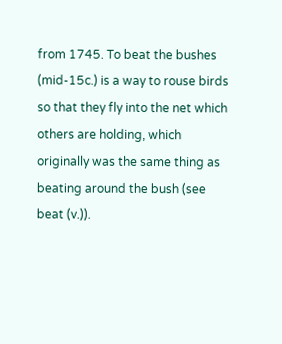from 1745. To beat the bushes (mid-15c.) is a way to rouse birds so that they fly into the net which others are holding, which originally was the same thing as beating around the bush (see beat (v.)).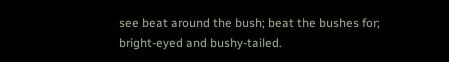see beat around the bush; beat the bushes for; bright-eyed and bushy-tailed.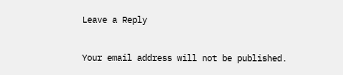Leave a Reply

Your email address will not be published.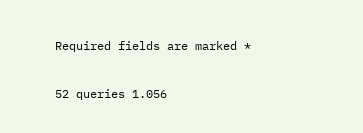Required fields are marked *

52 queries 1.056